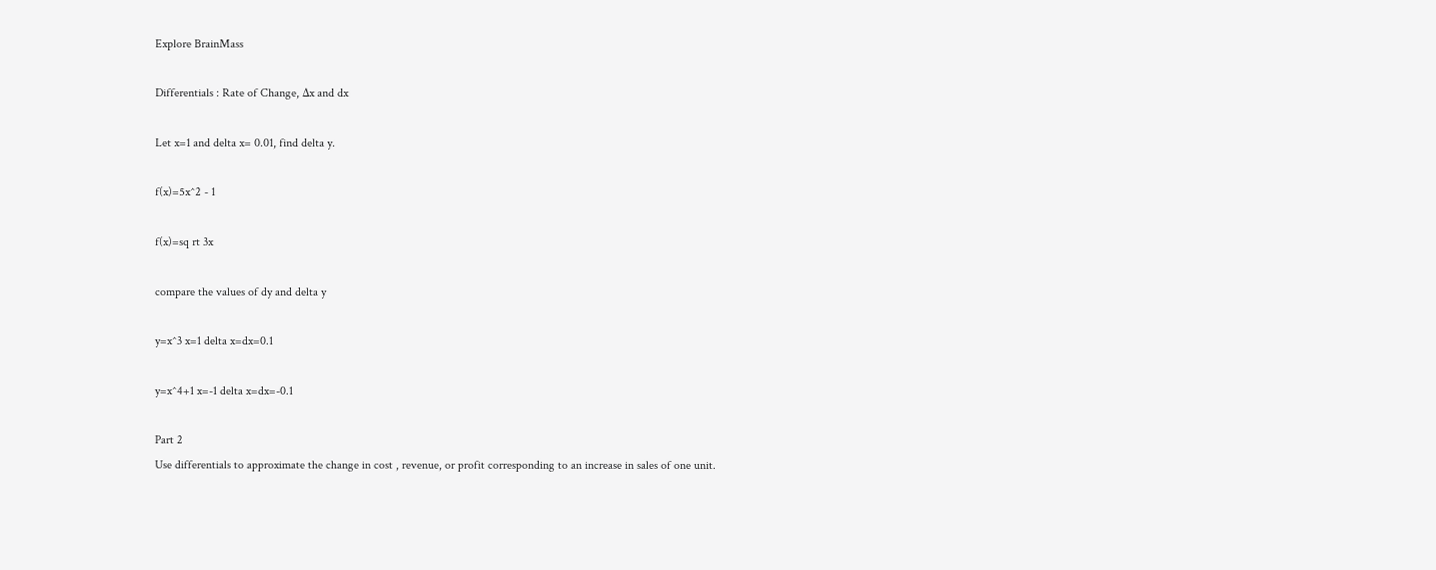Explore BrainMass

Differentials : Rate of Change, Δx and dx

Let x=1 and delta x= 0.01, find delta y.

f(x)=5x^2 - 1

f(x)=sq rt 3x

compare the values of dy and delta y

y=x^3 x=1 delta x=dx=0.1

y=x^4+1 x=-1 delta x=dx=-0.1

Part 2
Use differentials to approximate the change in cost , revenue, or profit corresponding to an increase in sales of one unit.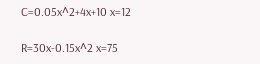C=0.05x^2+4x+10 x=12

R=30x-0.15x^2 x=75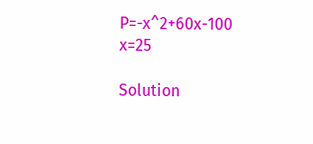P=-x^2+60x-100 x=25

Solution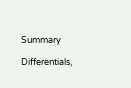Summary

Differentials,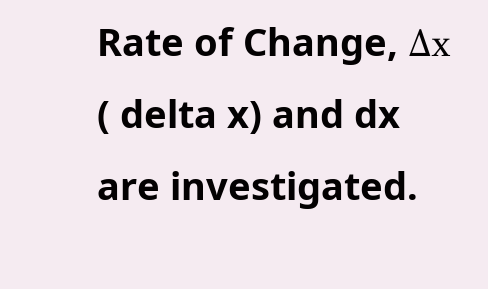Rate of Change, Δx ( delta x) and dx are investigated.